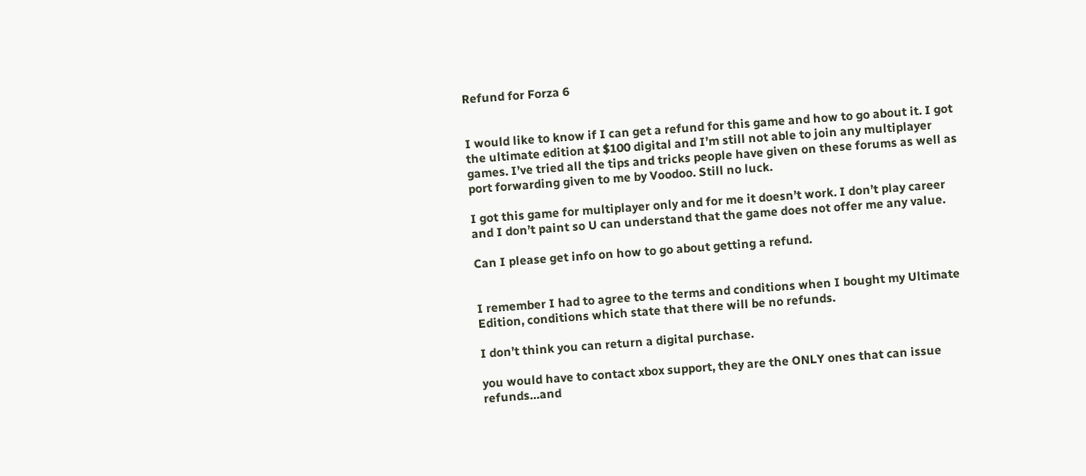Refund for Forza 6


I would like to know if I can get a refund for this game and how to go about it. I got the ultimate edition at $100 digital and I’m still not able to join any multiplayer games. I’ve tried all the tips and tricks people have given on these forums as well as port forwarding given to me by Voodoo. Still no luck.

I got this game for multiplayer only and for me it doesn’t work. I don’t play career and I don’t paint so U can understand that the game does not offer me any value.

Can I please get info on how to go about getting a refund.


I remember I had to agree to the terms and conditions when I bought my Ultimate Edition, conditions which state that there will be no refunds.

I don’t think you can return a digital purchase.

you would have to contact xbox support, they are the ONLY ones that can issue refunds…and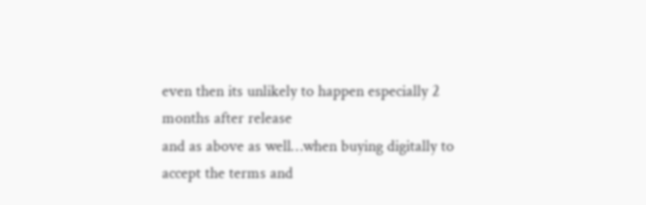even then its unlikely to happen especially 2 months after release
and as above as well…when buying digitally to accept the terms and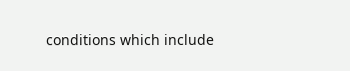conditions which include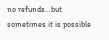no refunds…but sometimes it is possible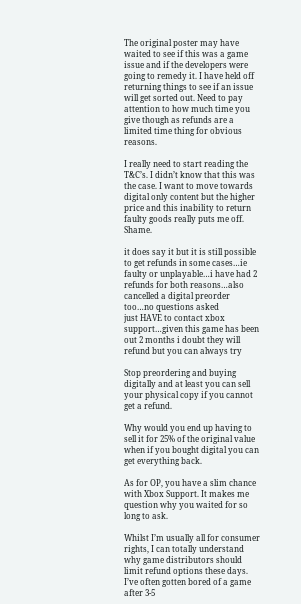The original poster may have waited to see if this was a game issue and if the developers were going to remedy it. I have held off returning things to see if an issue will get sorted out. Need to pay attention to how much time you give though as refunds are a limited time thing for obvious reasons.

I really need to start reading the T&C’s. I didn’t know that this was the case. I want to move towards digital only content but the higher price and this inability to return faulty goods really puts me off. Shame.

it does say it but it is still possible to get refunds in some cases…ie faulty or unplayable…i have had 2 refunds for both reasons…also cancelled a digital preorder too…no questions asked
just HAVE to contact xbox support…given this game has been out 2 months i doubt they will refund but you can always try

Stop preordering and buying digitally and at least you can sell your physical copy if you cannot get a refund.

Why would you end up having to sell it for 25% of the original value when if you bought digital you can get everything back.

As for OP, you have a slim chance with Xbox Support. It makes me question why you waited for so long to ask.

Whilst I’m usually all for consumer rights, I can totally understand why game distributors should limit refund options these days. I’ve often gotten bored of a game after 3-5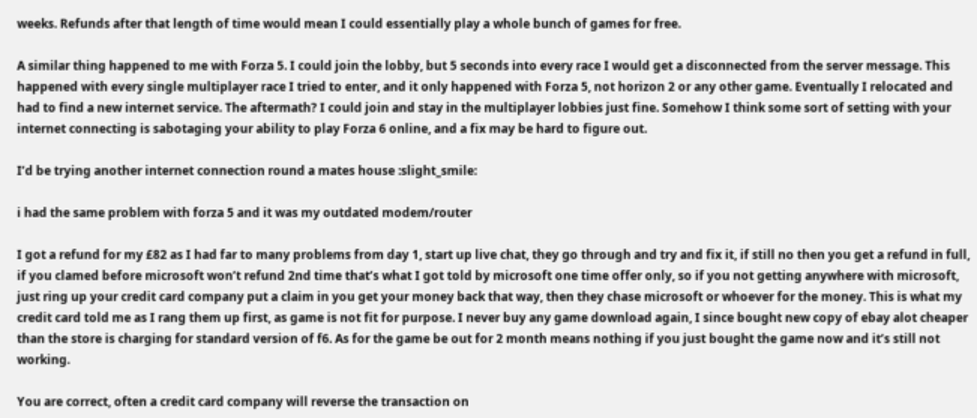weeks. Refunds after that length of time would mean I could essentially play a whole bunch of games for free.

A similar thing happened to me with Forza 5. I could join the lobby, but 5 seconds into every race I would get a disconnected from the server message. This happened with every single multiplayer race I tried to enter, and it only happened with Forza 5, not horizon 2 or any other game. Eventually I relocated and had to find a new internet service. The aftermath? I could join and stay in the multiplayer lobbies just fine. Somehow I think some sort of setting with your internet connecting is sabotaging your ability to play Forza 6 online, and a fix may be hard to figure out.

I’d be trying another internet connection round a mates house :slight_smile:

i had the same problem with forza 5 and it was my outdated modem/router

I got a refund for my £82 as I had far to many problems from day 1, start up live chat, they go through and try and fix it, if still no then you get a refund in full, if you clamed before microsoft won’t refund 2nd time that’s what I got told by microsoft one time offer only, so if you not getting anywhere with microsoft, just ring up your credit card company put a claim in you get your money back that way, then they chase microsoft or whoever for the money. This is what my credit card told me as I rang them up first, as game is not fit for purpose. I never buy any game download again, I since bought new copy of ebay alot cheaper than the store is charging for standard version of f6. As for the game be out for 2 month means nothing if you just bought the game now and it’s still not working.

You are correct, often a credit card company will reverse the transaction on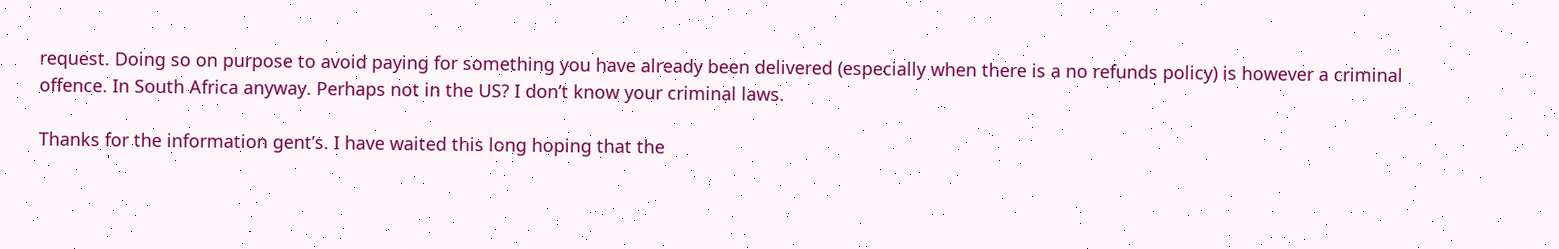request. Doing so on purpose to avoid paying for something you have already been delivered (especially when there is a no refunds policy) is however a criminal offence. In South Africa anyway. Perhaps not in the US? I don’t know your criminal laws.

Thanks for the information gent’s. I have waited this long hoping that the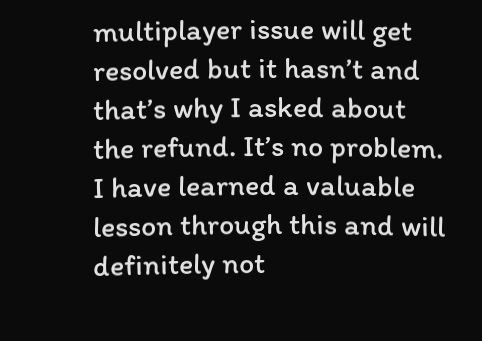multiplayer issue will get resolved but it hasn’t and that’s why I asked about the refund. It’s no problem. I have learned a valuable lesson through this and will definitely not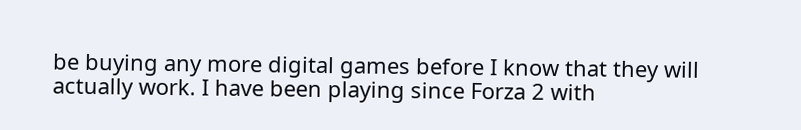be buying any more digital games before I know that they will actually work. I have been playing since Forza 2 with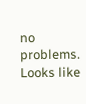no problems. Looks like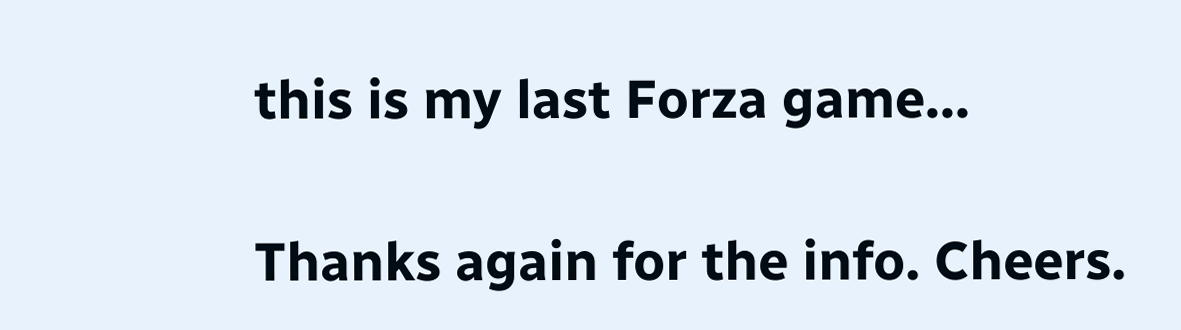this is my last Forza game…

Thanks again for the info. Cheers.